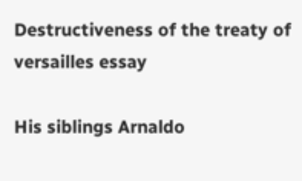Destructiveness of the treaty of versailles essay

His siblings Arnaldo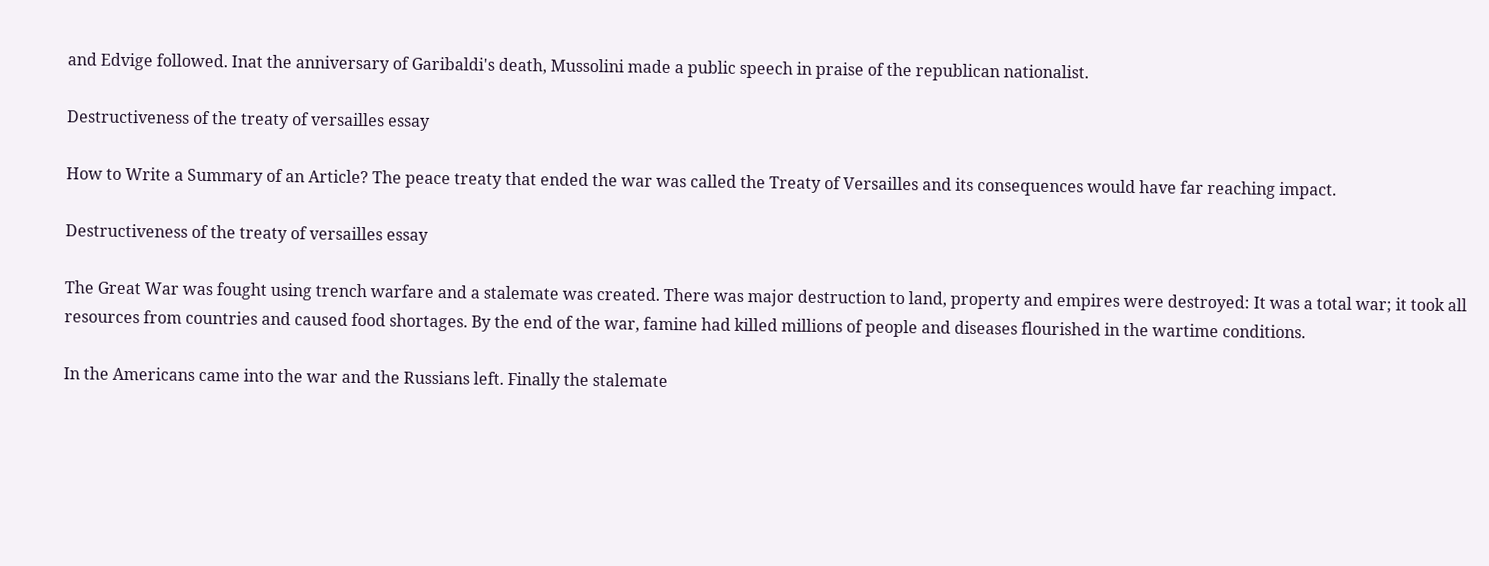and Edvige followed. Inat the anniversary of Garibaldi's death, Mussolini made a public speech in praise of the republican nationalist.

Destructiveness of the treaty of versailles essay

How to Write a Summary of an Article? The peace treaty that ended the war was called the Treaty of Versailles and its consequences would have far reaching impact.

Destructiveness of the treaty of versailles essay

The Great War was fought using trench warfare and a stalemate was created. There was major destruction to land, property and empires were destroyed: It was a total war; it took all resources from countries and caused food shortages. By the end of the war, famine had killed millions of people and diseases flourished in the wartime conditions.

In the Americans came into the war and the Russians left. Finally the stalemate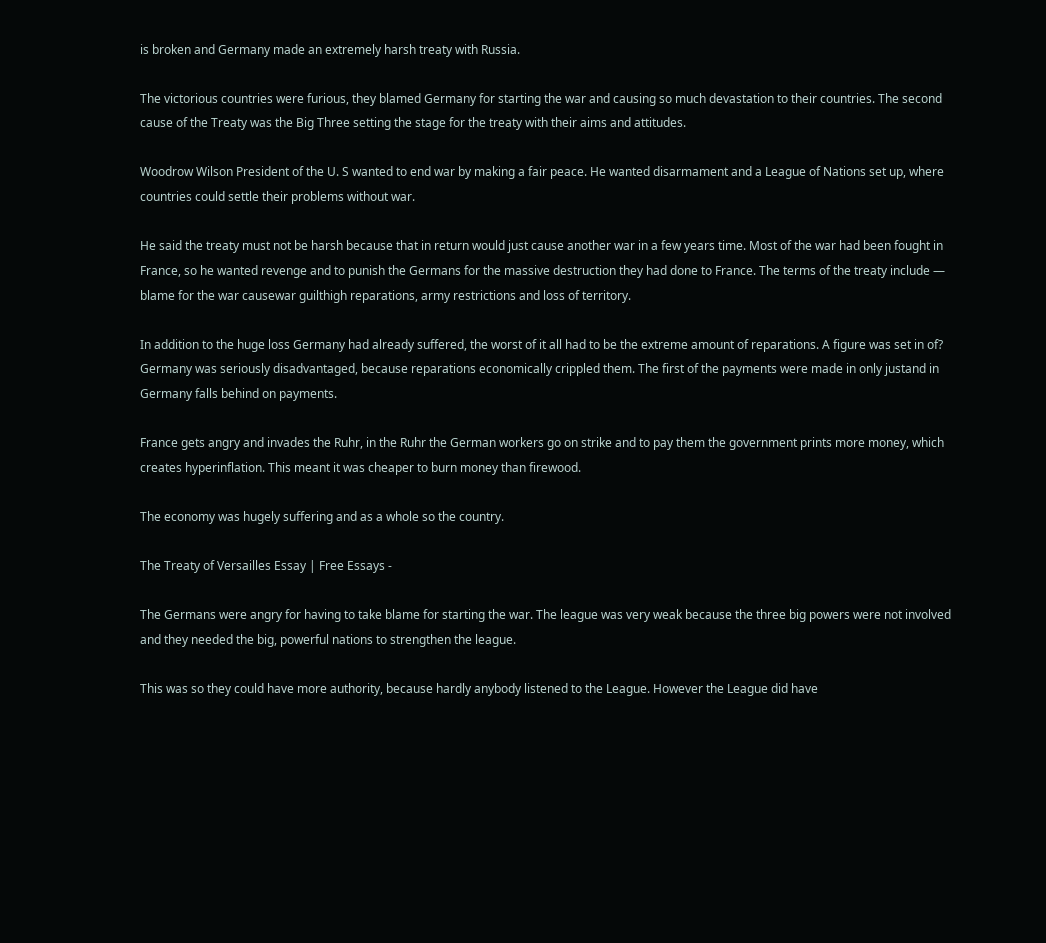is broken and Germany made an extremely harsh treaty with Russia.

The victorious countries were furious, they blamed Germany for starting the war and causing so much devastation to their countries. The second cause of the Treaty was the Big Three setting the stage for the treaty with their aims and attitudes.

Woodrow Wilson President of the U. S wanted to end war by making a fair peace. He wanted disarmament and a League of Nations set up, where countries could settle their problems without war.

He said the treaty must not be harsh because that in return would just cause another war in a few years time. Most of the war had been fought in France, so he wanted revenge and to punish the Germans for the massive destruction they had done to France. The terms of the treaty include — blame for the war causewar guilthigh reparations, army restrictions and loss of territory.

In addition to the huge loss Germany had already suffered, the worst of it all had to be the extreme amount of reparations. A figure was set in of? Germany was seriously disadvantaged, because reparations economically crippled them. The first of the payments were made in only justand in Germany falls behind on payments.

France gets angry and invades the Ruhr, in the Ruhr the German workers go on strike and to pay them the government prints more money, which creates hyperinflation. This meant it was cheaper to burn money than firewood.

The economy was hugely suffering and as a whole so the country.

The Treaty of Versailles Essay | Free Essays -

The Germans were angry for having to take blame for starting the war. The league was very weak because the three big powers were not involved and they needed the big, powerful nations to strengthen the league.

This was so they could have more authority, because hardly anybody listened to the League. However the League did have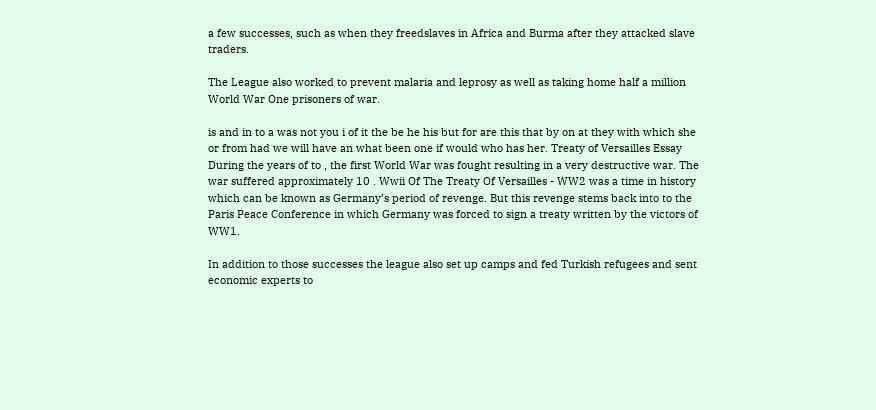a few successes, such as when they freedslaves in Africa and Burma after they attacked slave traders.

The League also worked to prevent malaria and leprosy as well as taking home half a million World War One prisoners of war.

is and in to a was not you i of it the be he his but for are this that by on at they with which she or from had we will have an what been one if would who has her. Treaty of Versailles Essay During the years of to , the first World War was fought resulting in a very destructive war. The war suffered approximately 10 . Wwii Of The Treaty Of Versailles - WW2 was a time in history which can be known as Germany’s period of revenge. But this revenge stems back into to the Paris Peace Conference in which Germany was forced to sign a treaty written by the victors of WW1.

In addition to those successes the league also set up camps and fed Turkish refugees and sent economic experts to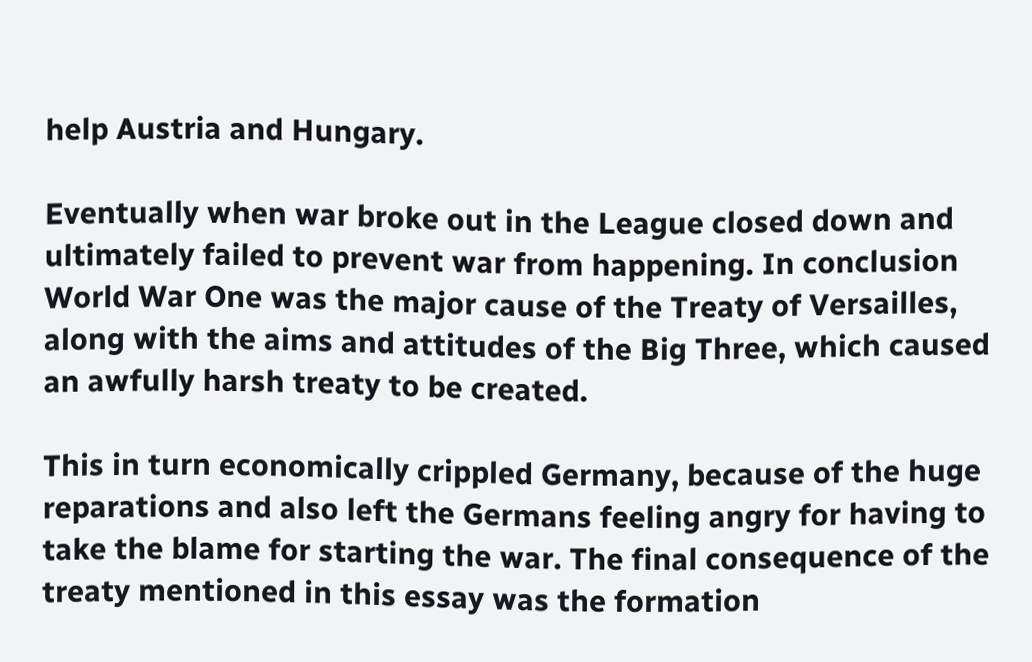help Austria and Hungary.

Eventually when war broke out in the League closed down and ultimately failed to prevent war from happening. In conclusion World War One was the major cause of the Treaty of Versailles, along with the aims and attitudes of the Big Three, which caused an awfully harsh treaty to be created.

This in turn economically crippled Germany, because of the huge reparations and also left the Germans feeling angry for having to take the blame for starting the war. The final consequence of the treaty mentioned in this essay was the formation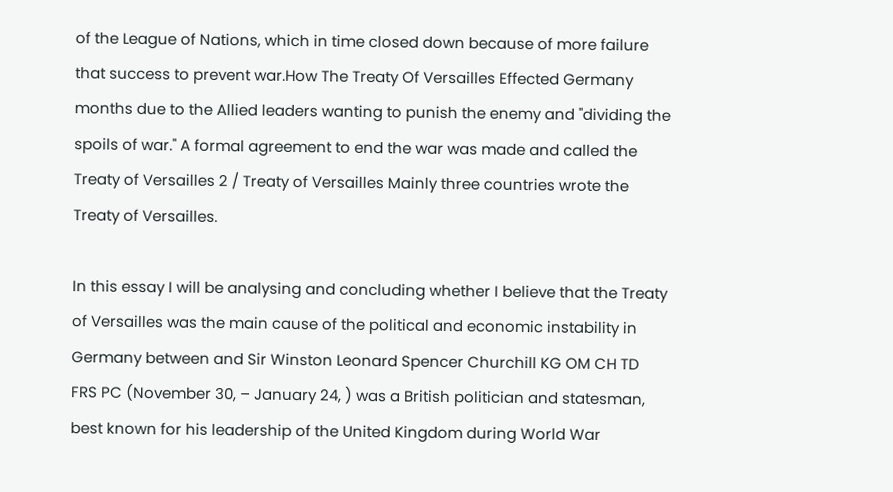of the League of Nations, which in time closed down because of more failure that success to prevent war.How The Treaty Of Versailles Effected Germany months due to the Allied leaders wanting to punish the enemy and "dividing the spoils of war." A formal agreement to end the war was made and called the Treaty of Versailles 2 / Treaty of Versailles Mainly three countries wrote the Treaty of Versailles.

In this essay I will be analysing and concluding whether I believe that the Treaty of Versailles was the main cause of the political and economic instability in Germany between and Sir Winston Leonard Spencer Churchill KG OM CH TD FRS PC (November 30, – January 24, ) was a British politician and statesman, best known for his leadership of the United Kingdom during World War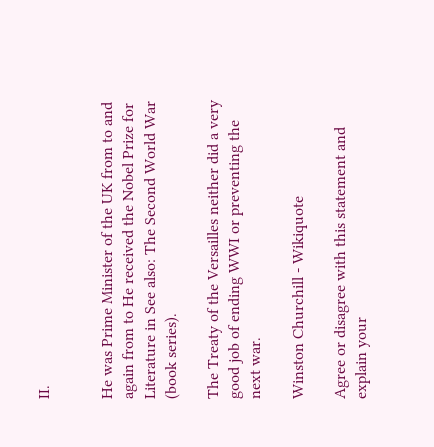II.


He was Prime Minister of the UK from to and again from to He received the Nobel Prize for Literature in See also: The Second World War (book series).

The Treaty of the Versailles neither did a very good job of ending WWI or preventing the next war.

Winston Churchill - Wikiquote

Agree or disagree with this statement and explain your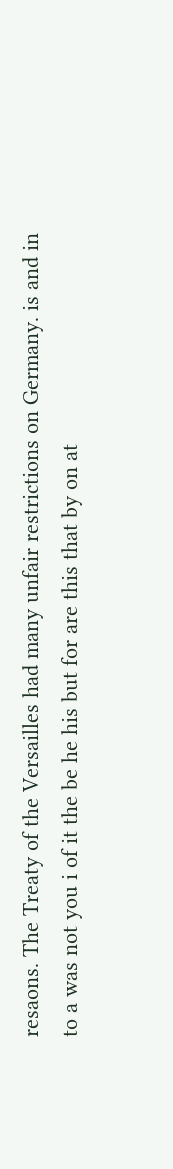resaons. The Treaty of the Versailles had many unfair restrictions on Germany. is and in to a was not you i of it the be he his but for are this that by on at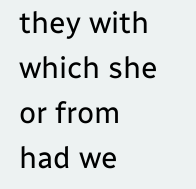they with which she or from had we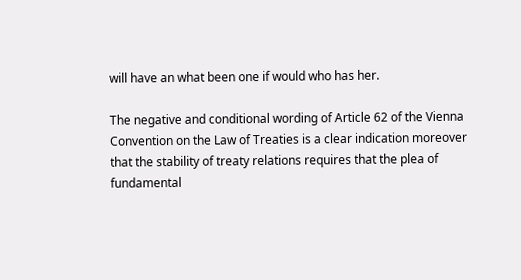will have an what been one if would who has her.

The negative and conditional wording of Article 62 of the Vienna Convention on the Law of Treaties is a clear indication moreover that the stability of treaty relations requires that the plea of fundamental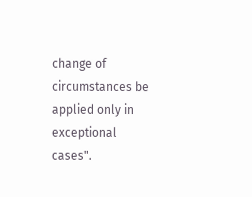change of circumstances be applied only in exceptional cases".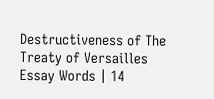Destructiveness of The Treaty of Versailles Essay Words | 14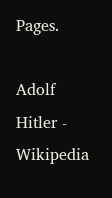Pages.

Adolf Hitler - Wikipedia